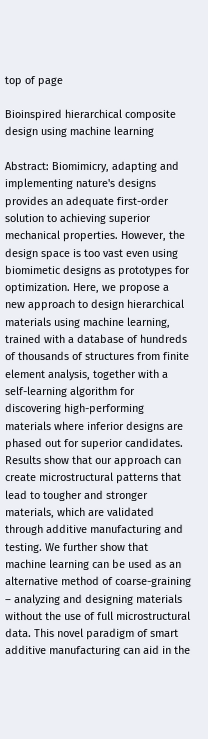top of page

Bioinspired hierarchical composite design using machine learning

Abstract: Biomimicry, adapting and implementing nature's designs provides an adequate first-order solution to achieving superior mechanical properties. However, the design space is too vast even using biomimetic designs as prototypes for optimization. Here, we propose a new approach to design hierarchical materials using machine learning, trained with a database of hundreds of thousands of structures from finite element analysis, together with a self-learning algorithm for discovering high-performing materials where inferior designs are phased out for superior candidates. Results show that our approach can create microstructural patterns that lead to tougher and stronger materials, which are validated through additive manufacturing and testing. We further show that machine learning can be used as an alternative method of coarse-graining – analyzing and designing materials without the use of full microstructural data. This novel paradigm of smart additive manufacturing can aid in the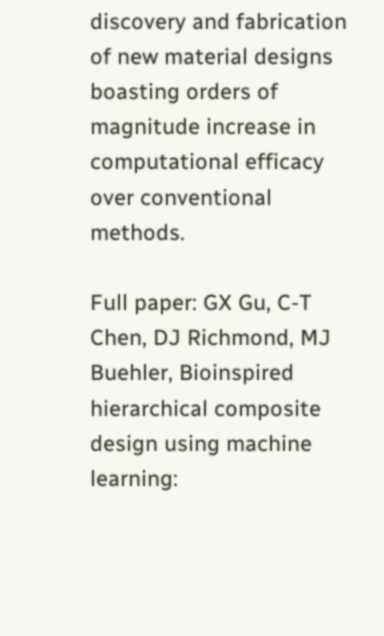discovery and fabrication of new material designs boasting orders of magnitude increase in computational efficacy over conventional methods.

Full paper: GX Gu, C-T Chen, DJ Richmond, MJ Buehler, Bioinspired hierarchical composite design using machine learning: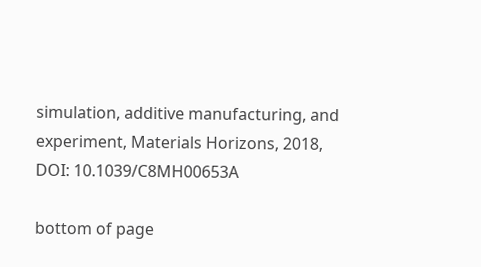simulation, additive manufacturing, and experiment, Materials Horizons, 2018, DOI: 10.1039/C8MH00653A

bottom of page